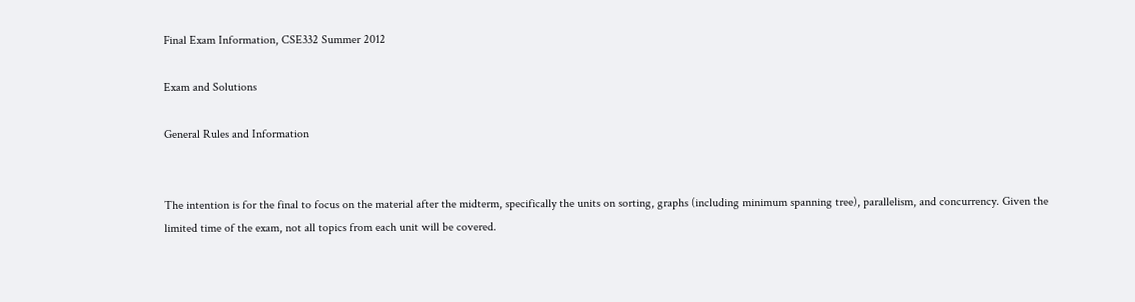Final Exam Information, CSE332 Summer 2012

Exam and Solutions

General Rules and Information


The intention is for the final to focus on the material after the midterm, specifically the units on sorting, graphs (including minimum spanning tree), parallelism, and concurrency. Given the limited time of the exam, not all topics from each unit will be covered.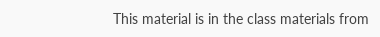This material is in the class materials from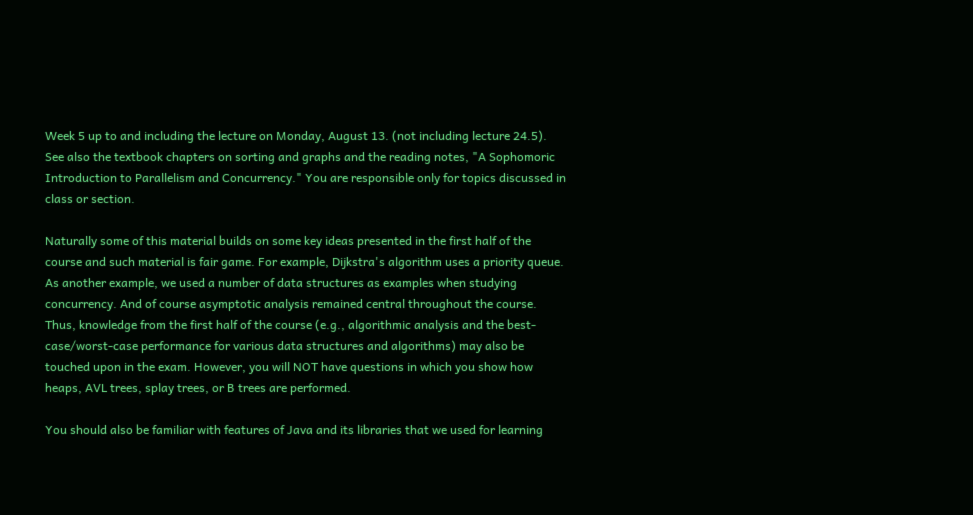Week 5 up to and including the lecture on Monday, August 13. (not including lecture 24.5). See also the textbook chapters on sorting and graphs and the reading notes, "A Sophomoric Introduction to Parallelism and Concurrency." You are responsible only for topics discussed in class or section.

Naturally some of this material builds on some key ideas presented in the first half of the course and such material is fair game. For example, Dijkstra's algorithm uses a priority queue. As another example, we used a number of data structures as examples when studying concurrency. And of course asymptotic analysis remained central throughout the course. Thus, knowledge from the first half of the course (e.g., algorithmic analysis and the best-case/worst-case performance for various data structures and algorithms) may also be touched upon in the exam. However, you will NOT have questions in which you show how heaps, AVL trees, splay trees, or B trees are performed.

You should also be familiar with features of Java and its libraries that we used for learning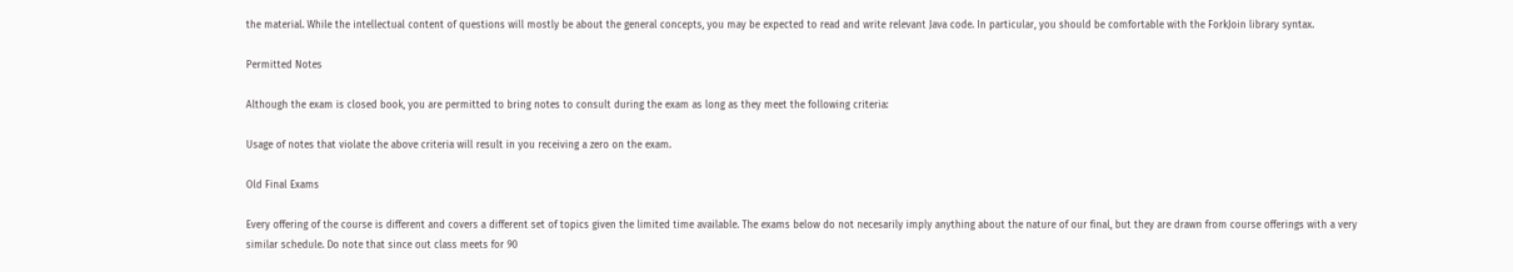the material. While the intellectual content of questions will mostly be about the general concepts, you may be expected to read and write relevant Java code. In particular, you should be comfortable with the ForkJoin library syntax.

Permitted Notes

Although the exam is closed book, you are permitted to bring notes to consult during the exam as long as they meet the following criteria:

Usage of notes that violate the above criteria will result in you receiving a zero on the exam.

Old Final Exams

Every offering of the course is different and covers a different set of topics given the limited time available. The exams below do not necesarily imply anything about the nature of our final, but they are drawn from course offerings with a very similar schedule. Do note that since out class meets for 90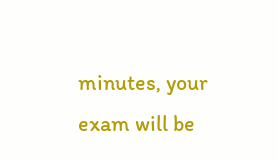minutes, your exam will be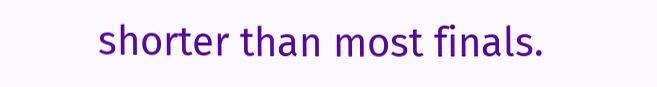shorter than most finals.